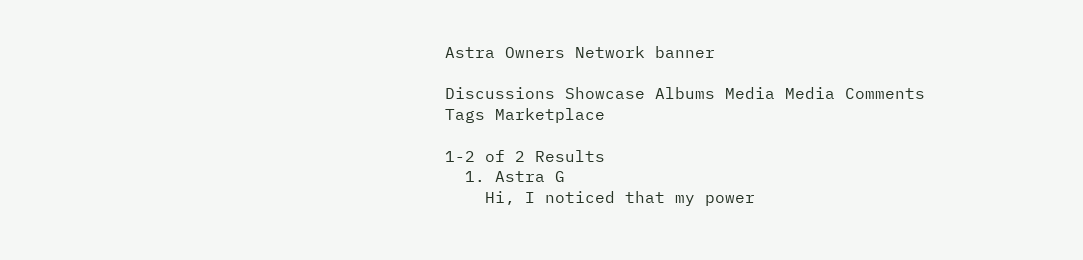Astra Owners Network banner

Discussions Showcase Albums Media Media Comments Tags Marketplace

1-2 of 2 Results
  1. Astra G
    Hi, I noticed that my power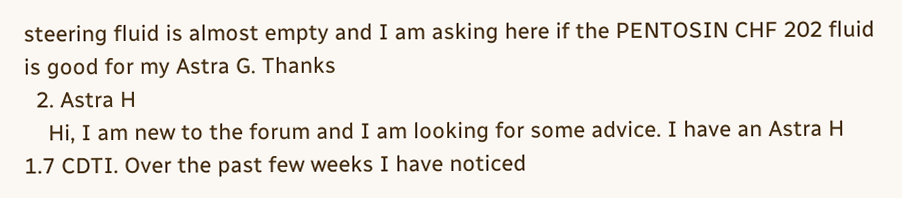steering fluid is almost empty and I am asking here if the PENTOSIN CHF 202 fluid is good for my Astra G. Thanks
  2. Astra H
    Hi, I am new to the forum and I am looking for some advice. I have an Astra H 1.7 CDTI. Over the past few weeks I have noticed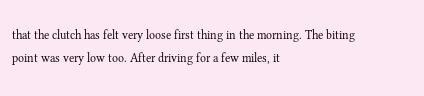that the clutch has felt very loose first thing in the morning. The biting point was very low too. After driving for a few miles, it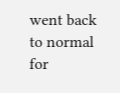went back to normal for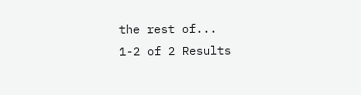the rest of...
1-2 of 2 Results